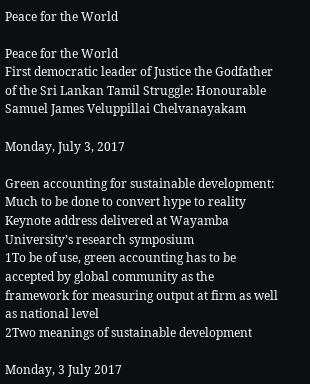Peace for the World

Peace for the World
First democratic leader of Justice the Godfather of the Sri Lankan Tamil Struggle: Honourable Samuel James Veluppillai Chelvanayakam

Monday, July 3, 2017

Green accounting for sustainable development: Much to be done to convert hype to reality
Keynote address delivered at Wayamba University’s research symposium
1To be of use, green accounting has to be accepted by global community as the framework for measuring output at firm as well as national level
2Two meanings of sustainable development

Monday, 3 July 2017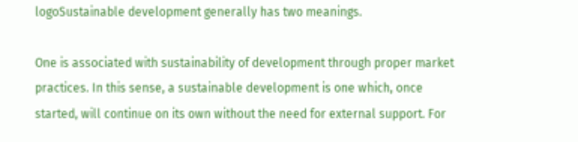logoSustainable development generally has two meanings.

One is associated with sustainability of development through proper market practices. In this sense, a sustainable development is one which, once started, will continue on its own without the need for external support. For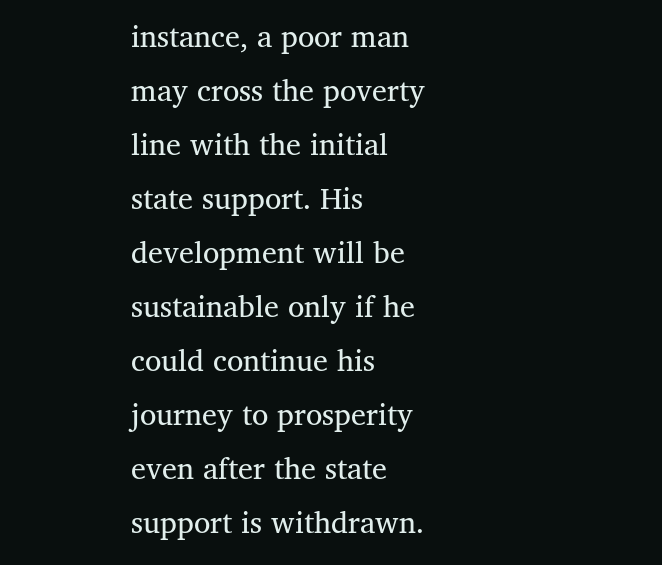instance, a poor man may cross the poverty line with the initial state support. His development will be sustainable only if he could continue his journey to prosperity even after the state support is withdrawn.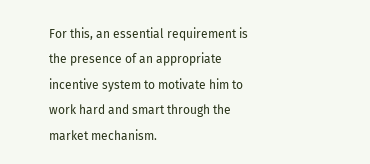For this, an essential requirement is the presence of an appropriate incentive system to motivate him to work hard and smart through the market mechanism.